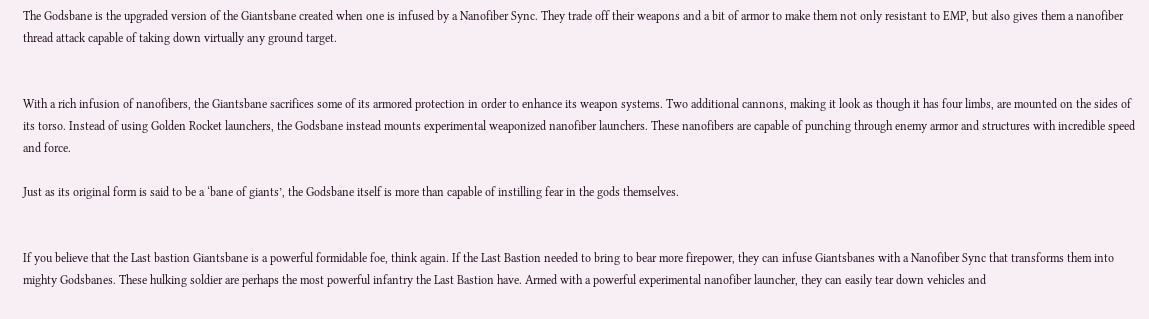The Godsbane is the upgraded version of the Giantsbane created when one is infused by a Nanofiber Sync. They trade off their weapons and a bit of armor to make them not only resistant to EMP, but also gives them a nanofiber thread attack capable of taking down virtually any ground target.


With a rich infusion of nanofibers, the Giantsbane sacrifices some of its armored protection in order to enhance its weapon systems. Two additional cannons, making it look as though it has four limbs, are mounted on the sides of its torso. Instead of using Golden Rocket launchers, the Godsbane instead mounts experimental weaponized nanofiber launchers. These nanofibers are capable of punching through enemy armor and structures with incredible speed and force.

Just as its original form is said to be a ‘bane of giants’, the Godsbane itself is more than capable of instilling fear in the gods themselves.


If you believe that the Last bastion Giantsbane is a powerful formidable foe, think again. If the Last Bastion needed to bring to bear more firepower, they can infuse Giantsbanes with a Nanofiber Sync that transforms them into mighty Godsbanes. These hulking soldier are perhaps the most powerful infantry the Last Bastion have. Armed with a powerful experimental nanofiber launcher, they can easily tear down vehicles and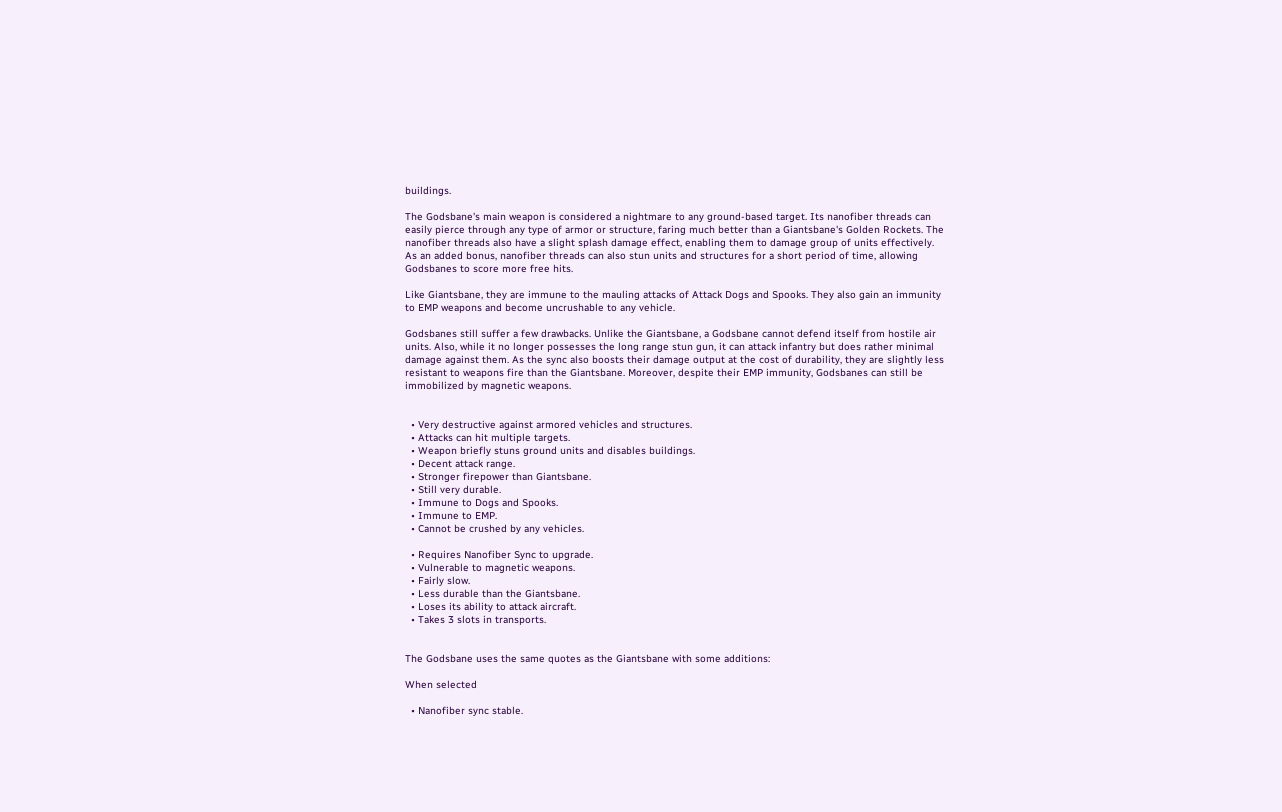buildings.

The Godsbane's main weapon is considered a nightmare to any ground-based target. Its nanofiber threads can easily pierce through any type of armor or structure, faring much better than a Giantsbane's Golden Rockets. The nanofiber threads also have a slight splash damage effect, enabling them to damage group of units effectively. As an added bonus, nanofiber threads can also stun units and structures for a short period of time, allowing Godsbanes to score more free hits.

Like Giantsbane, they are immune to the mauling attacks of Attack Dogs and Spooks. They also gain an immunity to EMP weapons and become uncrushable to any vehicle.

Godsbanes still suffer a few drawbacks. Unlike the Giantsbane, a Godsbane cannot defend itself from hostile air units. Also, while it no longer possesses the long range stun gun, it can attack infantry but does rather minimal damage against them. As the sync also boosts their damage output at the cost of durability, they are slightly less resistant to weapons fire than the Giantsbane. Moreover, despite their EMP immunity, Godsbanes can still be immobilized by magnetic weapons.


  • Very destructive against armored vehicles and structures.
  • Attacks can hit multiple targets.
  • Weapon briefly stuns ground units and disables buildings.
  • Decent attack range.
  • Stronger firepower than Giantsbane.
  • Still very durable.
  • Immune to Dogs and Spooks.
  • Immune to EMP.
  • Cannot be crushed by any vehicles.

  • Requires Nanofiber Sync to upgrade.
  • Vulnerable to magnetic weapons.
  • Fairly slow.
  • Less durable than the Giantsbane.
  • Loses its ability to attack aircraft.
  • Takes 3 slots in transports.


The Godsbane uses the same quotes as the Giantsbane with some additions:

When selected

  • Nanofiber sync stable.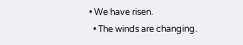• We have risen.
  • The winds are changing.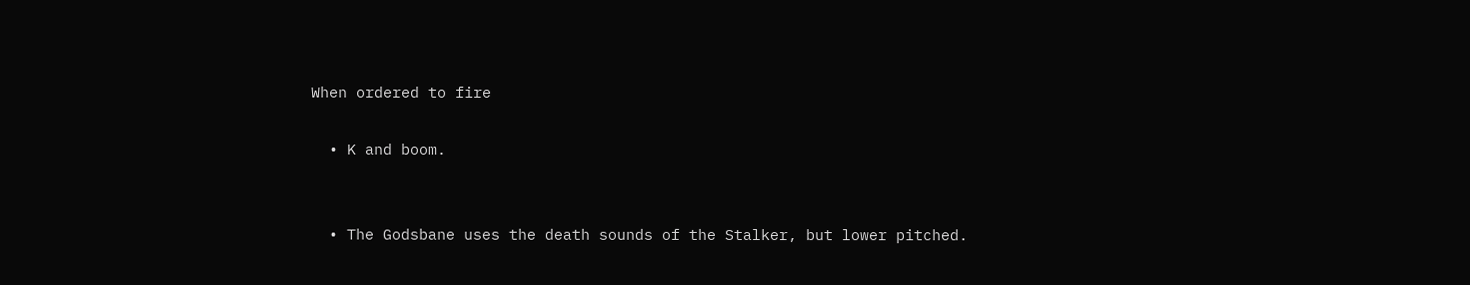When ordered to fire

  • K and boom.


  • The Godsbane uses the death sounds of the Stalker, but lower pitched.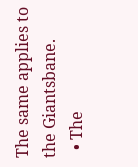The same applies to the Giantsbane.
  • The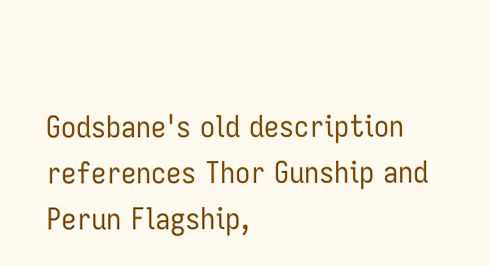Godsbane's old description references Thor Gunship and Perun Flagship,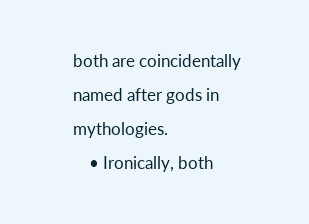both are coincidentally named after gods in mythologies.
    • Ironically, both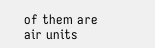of them are air units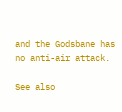and the Godsbane has no anti-air attack.

See also